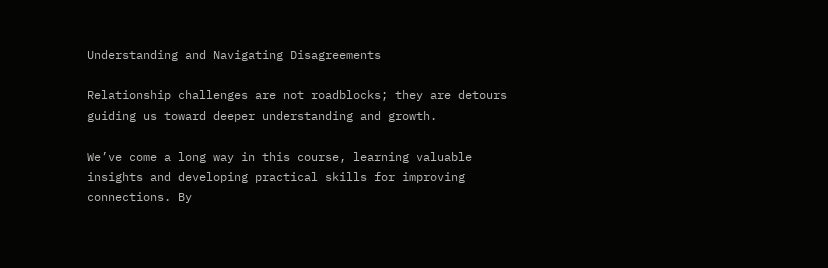Understanding and Navigating Disagreements

Relationship challenges are not roadblocks; they are detours guiding us toward deeper understanding and growth.

We’ve come a long way in this course, learning valuable insights and developing practical skills for improving connections. By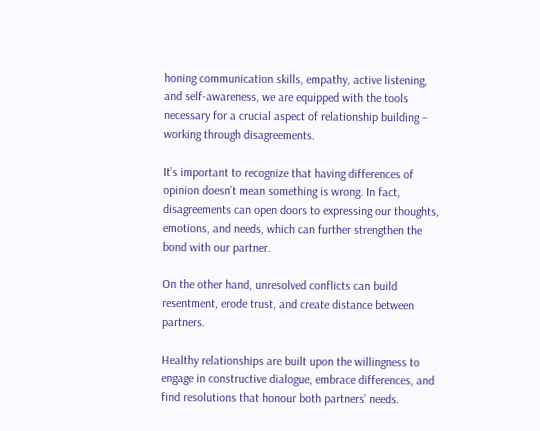honing communication skills, empathy, active listening, and self-awareness, we are equipped with the tools necessary for a crucial aspect of relationship building – working through disagreements.

It’s important to recognize that having differences of opinion doesn’t mean something is wrong. In fact, disagreements can open doors to expressing our thoughts, emotions, and needs, which can further strengthen the bond with our partner.

On the other hand, unresolved conflicts can build resentment, erode trust, and create distance between partners.

Healthy relationships are built upon the willingness to engage in constructive dialogue, embrace differences, and find resolutions that honour both partners’ needs.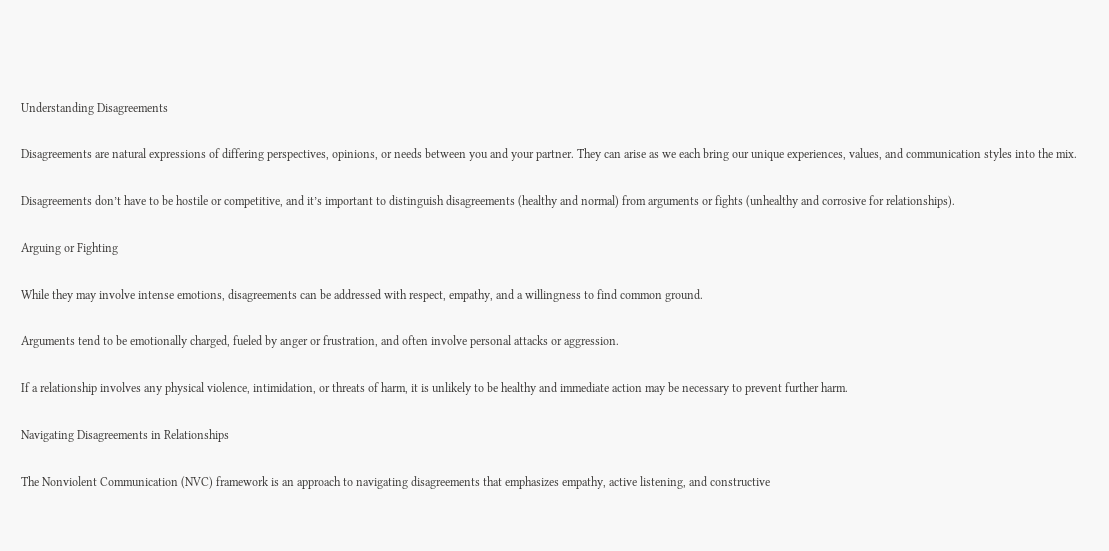Understanding Disagreements

Disagreements are natural expressions of differing perspectives, opinions, or needs between you and your partner. They can arise as we each bring our unique experiences, values, and communication styles into the mix.

Disagreements don’t have to be hostile or competitive, and it’s important to distinguish disagreements (healthy and normal) from arguments or fights (unhealthy and corrosive for relationships).

Arguing or Fighting

While they may involve intense emotions, disagreements can be addressed with respect, empathy, and a willingness to find common ground.

Arguments tend to be emotionally charged, fueled by anger or frustration, and often involve personal attacks or aggression.

If a relationship involves any physical violence, intimidation, or threats of harm, it is unlikely to be healthy and immediate action may be necessary to prevent further harm.

Navigating Disagreements in Relationships

The Nonviolent Communication (NVC) framework is an approach to navigating disagreements that emphasizes empathy, active listening, and constructive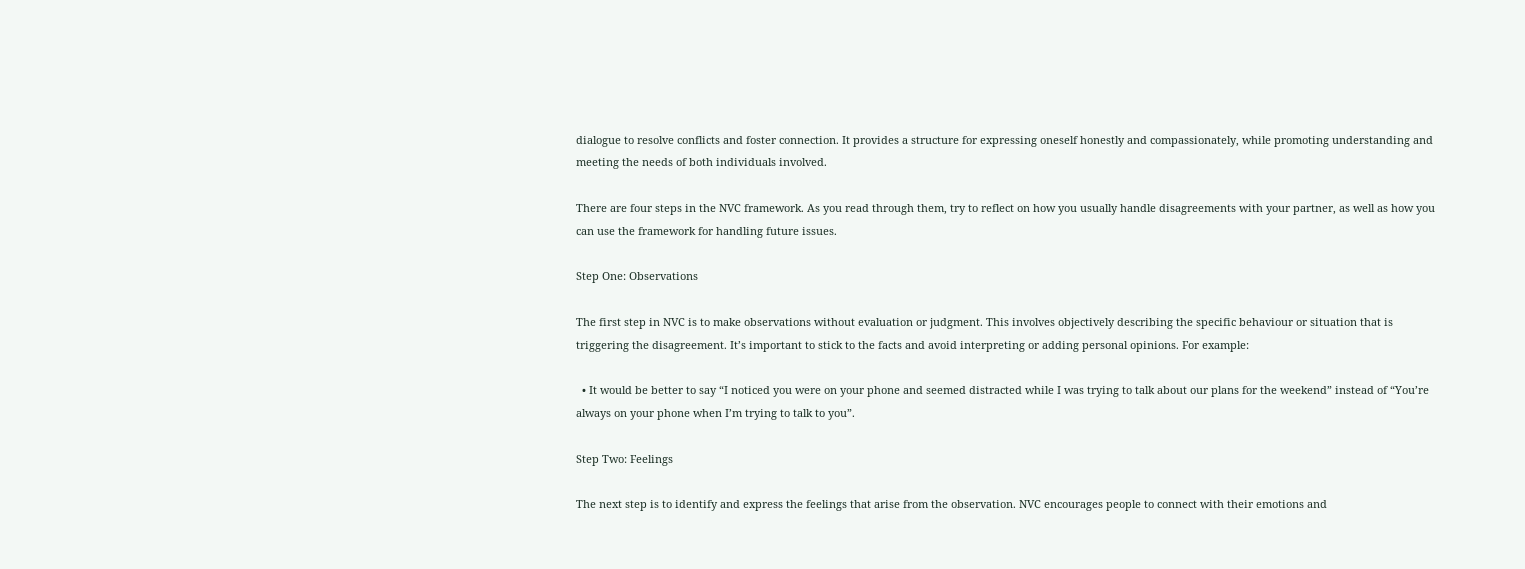dialogue to resolve conflicts and foster connection. It provides a structure for expressing oneself honestly and compassionately, while promoting understanding and meeting the needs of both individuals involved.

There are four steps in the NVC framework. As you read through them, try to reflect on how you usually handle disagreements with your partner, as well as how you can use the framework for handling future issues.

Step One: Observations

The first step in NVC is to make observations without evaluation or judgment. This involves objectively describing the specific behaviour or situation that is triggering the disagreement. It’s important to stick to the facts and avoid interpreting or adding personal opinions. For example:

  • It would be better to say “I noticed you were on your phone and seemed distracted while I was trying to talk about our plans for the weekend” instead of “You’re always on your phone when I’m trying to talk to you”.

Step Two: Feelings

The next step is to identify and express the feelings that arise from the observation. NVC encourages people to connect with their emotions and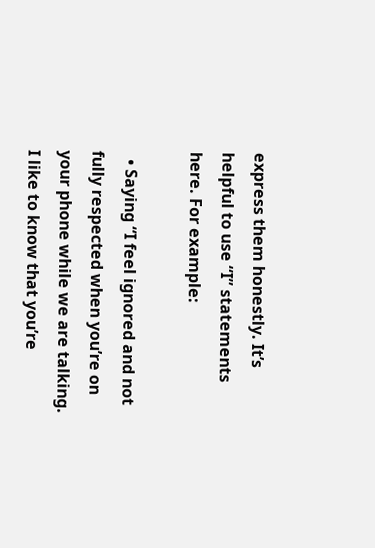express them honestly. It’s helpful to use “I” statements here. For example:

  • Saying “I feel ignored and not fully respected when you’re on your phone while we are talking. I like to know that you’re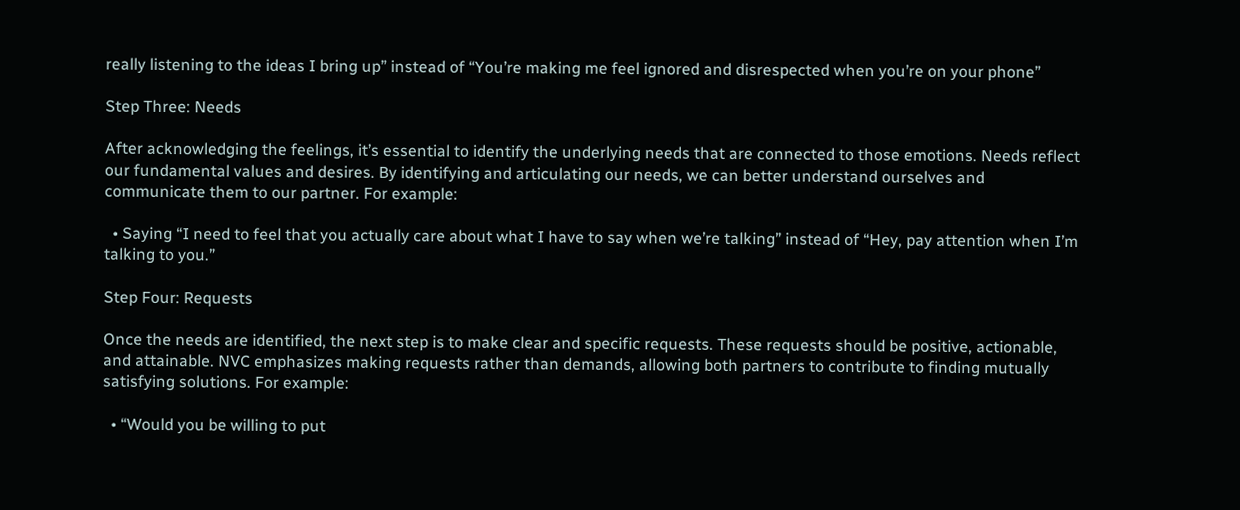really listening to the ideas I bring up” instead of “You’re making me feel ignored and disrespected when you’re on your phone”

Step Three: Needs

After acknowledging the feelings, it’s essential to identify the underlying needs that are connected to those emotions. Needs reflect our fundamental values and desires. By identifying and articulating our needs, we can better understand ourselves and communicate them to our partner. For example:

  • Saying “I need to feel that you actually care about what I have to say when we’re talking” instead of “Hey, pay attention when I’m talking to you.”

Step Four: Requests

Once the needs are identified, the next step is to make clear and specific requests. These requests should be positive, actionable, and attainable. NVC emphasizes making requests rather than demands, allowing both partners to contribute to finding mutually satisfying solutions. For example:

  • “Would you be willing to put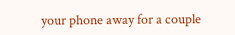your phone away for a couple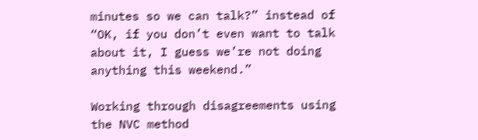minutes so we can talk?” instead of “OK, if you don’t even want to talk about it, I guess we’re not doing anything this weekend.”

Working through disagreements using the NVC method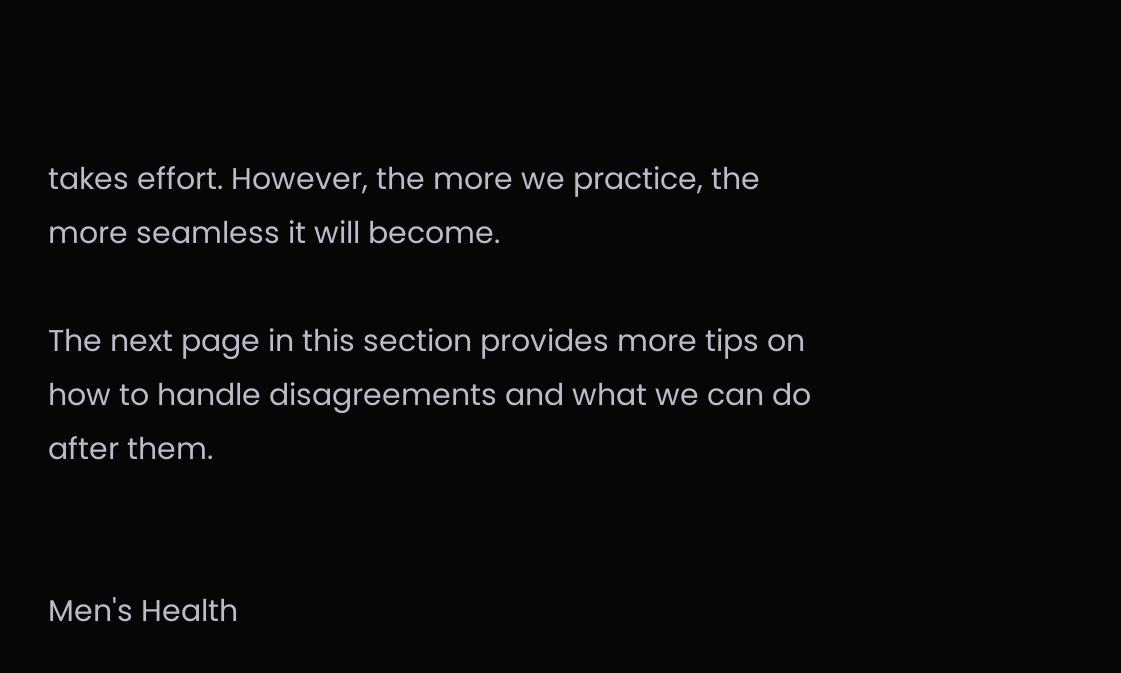takes effort. However, the more we practice, the more seamless it will become.

The next page in this section provides more tips on how to handle disagreements and what we can do after them.


Men's Health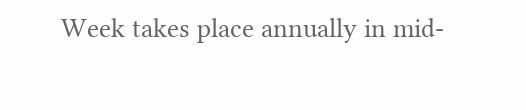Week takes place annually in mid-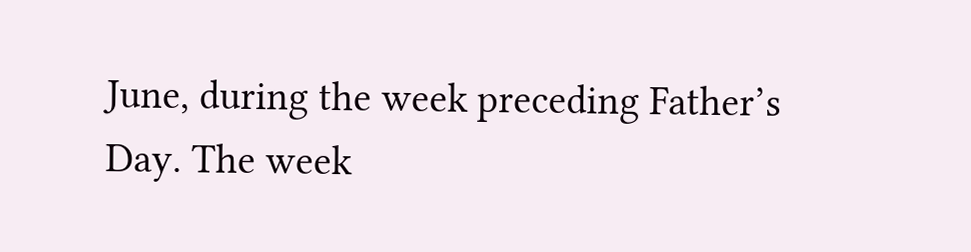June, during the week preceding Father’s Day. The week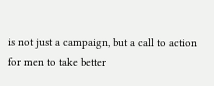is not just a campaign, but a call to action for men to take better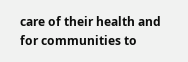care of their health and for communities to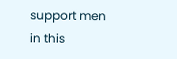support men in this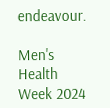endeavour.

Men's Health Week 2024